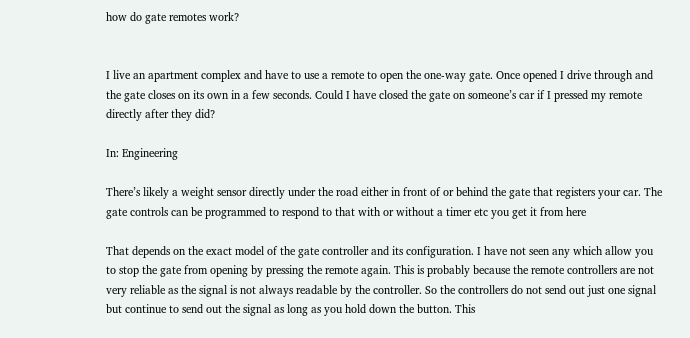how do gate remotes work?


I live an apartment complex and have to use a remote to open the one-way gate. Once opened I drive through and the gate closes on its own in a few seconds. Could I have closed the gate on someone’s car if I pressed my remote directly after they did?

In: Engineering

There’s likely a weight sensor directly under the road either in front of or behind the gate that registers your car. The gate controls can be programmed to respond to that with or without a timer etc you get it from here

That depends on the exact model of the gate controller and its configuration. I have not seen any which allow you to stop the gate from opening by pressing the remote again. This is probably because the remote controllers are not very reliable as the signal is not always readable by the controller. So the controllers do not send out just one signal but continue to send out the signal as long as you hold down the button. This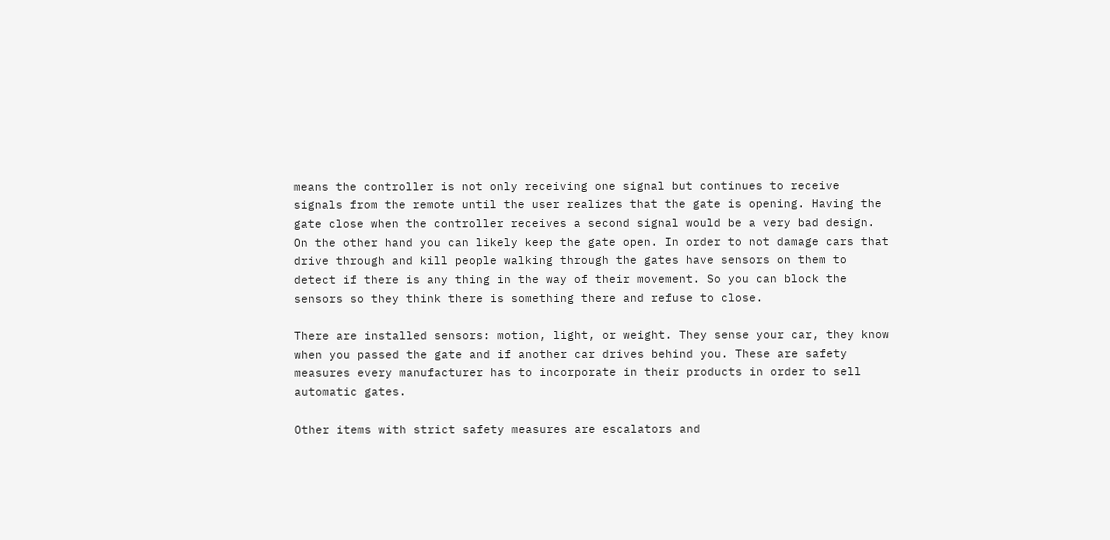means the controller is not only receiving one signal but continues to receive signals from the remote until the user realizes that the gate is opening. Having the gate close when the controller receives a second signal would be a very bad design. On the other hand you can likely keep the gate open. In order to not damage cars that drive through and kill people walking through the gates have sensors on them to detect if there is any thing in the way of their movement. So you can block the sensors so they think there is something there and refuse to close.

There are installed sensors: motion, light, or weight. They sense your car, they know when you passed the gate and if another car drives behind you. These are safety measures every manufacturer has to incorporate in their products in order to sell automatic gates.

Other items with strict safety measures are escalators and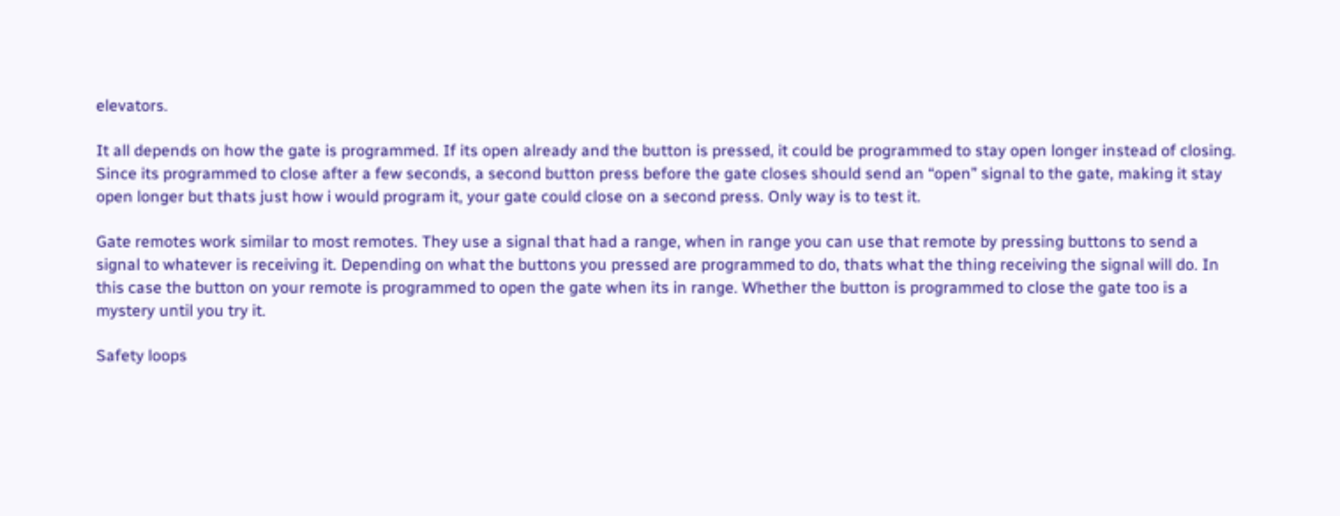elevators.

It all depends on how the gate is programmed. If its open already and the button is pressed, it could be programmed to stay open longer instead of closing. Since its programmed to close after a few seconds, a second button press before the gate closes should send an “open” signal to the gate, making it stay open longer but thats just how i would program it, your gate could close on a second press. Only way is to test it.

Gate remotes work similar to most remotes. They use a signal that had a range, when in range you can use that remote by pressing buttons to send a signal to whatever is receiving it. Depending on what the buttons you pressed are programmed to do, thats what the thing receiving the signal will do. In this case the button on your remote is programmed to open the gate when its in range. Whether the button is programmed to close the gate too is a mystery until you try it.

Safety loops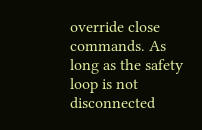override close commands. As long as the safety loop is not disconnected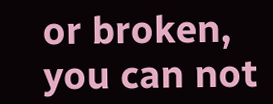or broken, you can not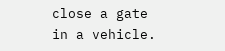close a gate in a vehicle.